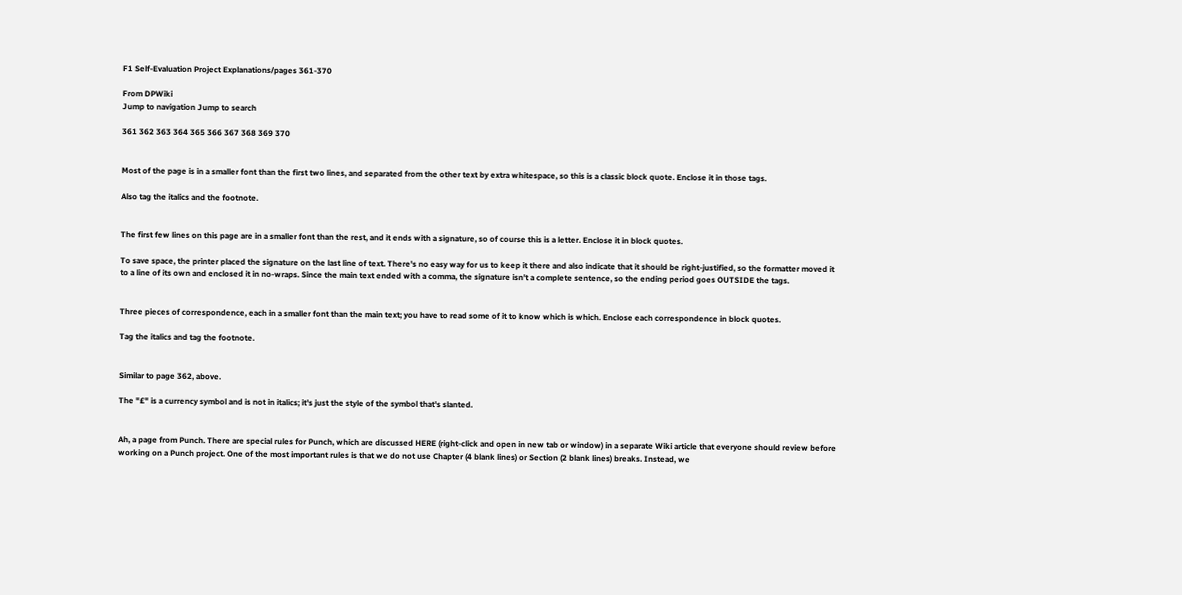F1 Self-Evaluation Project Explanations/pages 361-370

From DPWiki
Jump to navigation Jump to search

361 362 363 364 365 366 367 368 369 370


Most of the page is in a smaller font than the first two lines, and separated from the other text by extra whitespace, so this is a classic block quote. Enclose it in those tags.

Also tag the italics and the footnote.


The first few lines on this page are in a smaller font than the rest, and it ends with a signature, so of course this is a letter. Enclose it in block quotes.

To save space, the printer placed the signature on the last line of text. There's no easy way for us to keep it there and also indicate that it should be right-justified, so the formatter moved it to a line of its own and enclosed it in no-wraps. Since the main text ended with a comma, the signature isn't a complete sentence, so the ending period goes OUTSIDE the tags.


Three pieces of correspondence, each in a smaller font than the main text; you have to read some of it to know which is which. Enclose each correspondence in block quotes.

Tag the italics and tag the footnote.


Similar to page 362, above.

The "£" is a currency symbol and is not in italics; it's just the style of the symbol that's slanted.


Ah, a page from Punch. There are special rules for Punch, which are discussed HERE (right-click and open in new tab or window) in a separate Wiki article that everyone should review before working on a Punch project. One of the most important rules is that we do not use Chapter (4 blank lines) or Section (2 blank lines) breaks. Instead, we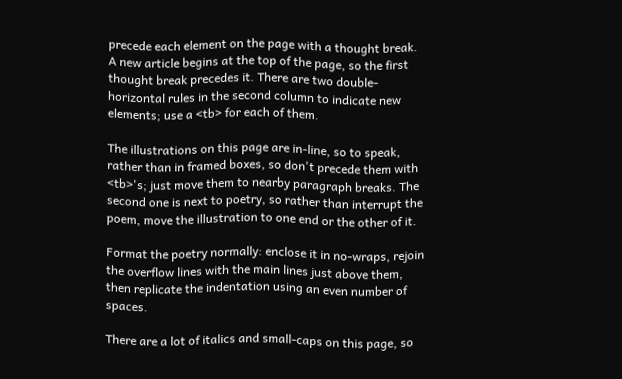precede each element on the page with a thought break. A new article begins at the top of the page, so the first thought break precedes it. There are two double-horizontal rules in the second column to indicate new elements; use a <tb> for each of them.

The illustrations on this page are in-line, so to speak, rather than in framed boxes, so don't precede them with <tb>'s; just move them to nearby paragraph breaks. The second one is next to poetry, so rather than interrupt the poem, move the illustration to one end or the other of it.

Format the poetry normally: enclose it in no-wraps, rejoin the overflow lines with the main lines just above them, then replicate the indentation using an even number of spaces.

There are a lot of italics and small-caps on this page, so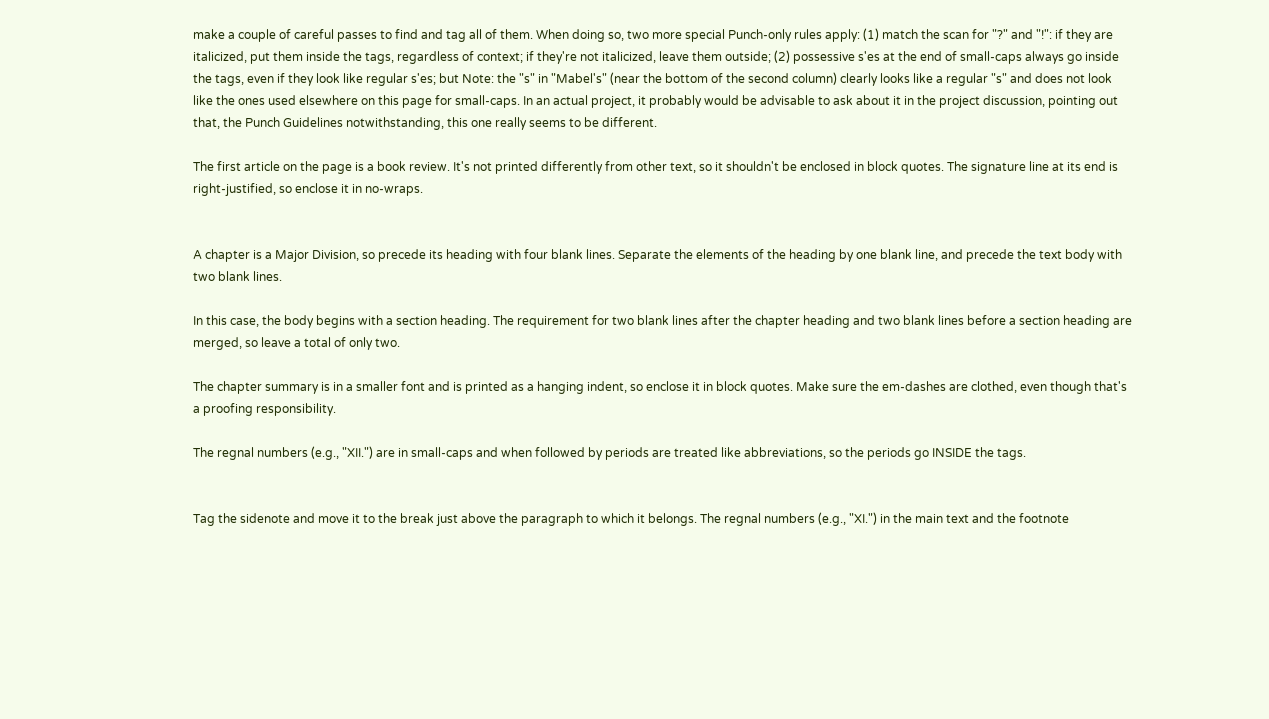make a couple of careful passes to find and tag all of them. When doing so, two more special Punch-only rules apply: (1) match the scan for "?" and "!": if they are italicized, put them inside the tags, regardless of context; if they're not italicized, leave them outside; (2) possessive s'es at the end of small-caps always go inside the tags, even if they look like regular s'es; but Note: the "s" in "Mabel's" (near the bottom of the second column) clearly looks like a regular "s" and does not look like the ones used elsewhere on this page for small-caps. In an actual project, it probably would be advisable to ask about it in the project discussion, pointing out that, the Punch Guidelines notwithstanding, this one really seems to be different.

The first article on the page is a book review. It's not printed differently from other text, so it shouldn't be enclosed in block quotes. The signature line at its end is right-justified, so enclose it in no-wraps.


A chapter is a Major Division, so precede its heading with four blank lines. Separate the elements of the heading by one blank line, and precede the text body with two blank lines.

In this case, the body begins with a section heading. The requirement for two blank lines after the chapter heading and two blank lines before a section heading are merged, so leave a total of only two.

The chapter summary is in a smaller font and is printed as a hanging indent, so enclose it in block quotes. Make sure the em-dashes are clothed, even though that's a proofing responsibility.

The regnal numbers (e.g., "XII.") are in small-caps and when followed by periods are treated like abbreviations, so the periods go INSIDE the tags.


Tag the sidenote and move it to the break just above the paragraph to which it belongs. The regnal numbers (e.g., "XI.") in the main text and the footnote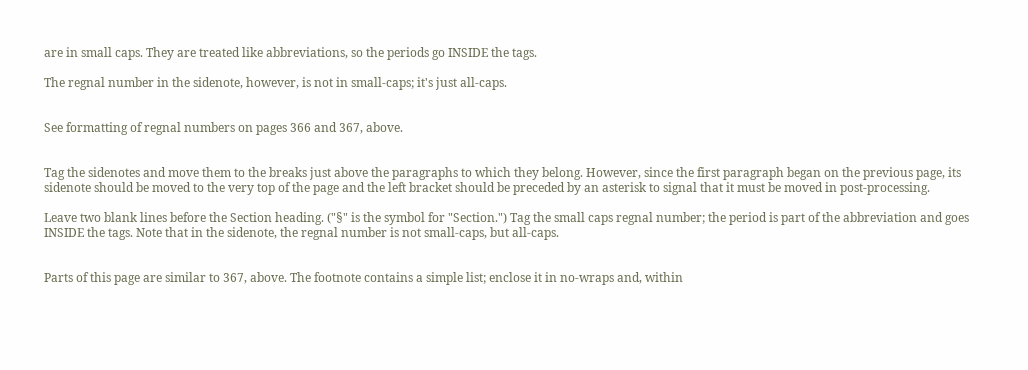are in small caps. They are treated like abbreviations, so the periods go INSIDE the tags.

The regnal number in the sidenote, however, is not in small-caps; it's just all-caps.


See formatting of regnal numbers on pages 366 and 367, above.


Tag the sidenotes and move them to the breaks just above the paragraphs to which they belong. However, since the first paragraph began on the previous page, its sidenote should be moved to the very top of the page and the left bracket should be preceded by an asterisk to signal that it must be moved in post-processing.

Leave two blank lines before the Section heading. ("§" is the symbol for "Section.") Tag the small caps regnal number; the period is part of the abbreviation and goes INSIDE the tags. Note that in the sidenote, the regnal number is not small-caps, but all-caps.


Parts of this page are similar to 367, above. The footnote contains a simple list; enclose it in no-wraps and, within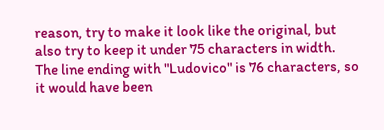reason, try to make it look like the original, but also try to keep it under 75 characters in width. The line ending with "Ludovico" is 76 characters, so it would have been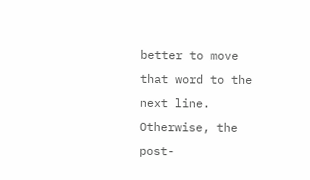better to move that word to the next line. Otherwise, the post-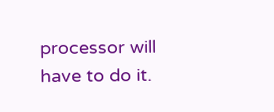processor will have to do it.